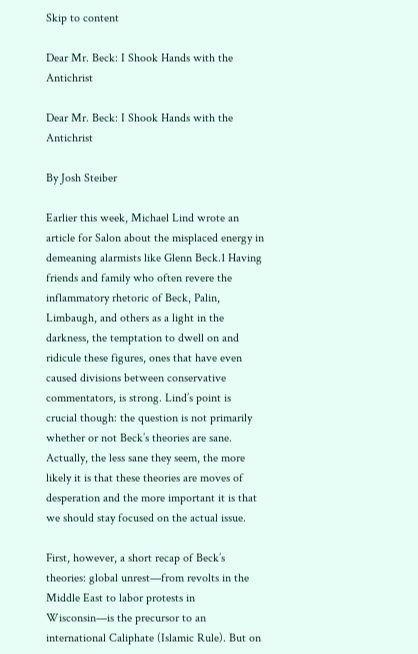Skip to content

Dear Mr. Beck: I Shook Hands with the Antichrist

Dear Mr. Beck: I Shook Hands with the Antichrist

By Josh Steiber

Earlier this week, Michael Lind wrote an article for Salon about the misplaced energy in demeaning alarmists like Glenn Beck.1 Having friends and family who often revere the inflammatory rhetoric of Beck, Palin, Limbaugh, and others as a light in the darkness, the temptation to dwell on and ridicule these figures, ones that have even caused divisions between conservative commentators, is strong. Lind’s point is crucial though: the question is not primarily whether or not Beck’s theories are sane. Actually, the less sane they seem, the more likely it is that these theories are moves of desperation and the more important it is that we should stay focused on the actual issue.

First, however, a short recap of Beck’s theories: global unrest—from revolts in the Middle East to labor protests in Wisconsin—is the precursor to an international Caliphate (Islamic Rule). But on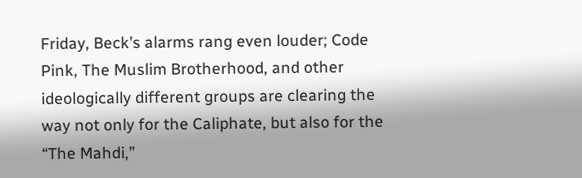Friday, Beck’s alarms rang even louder; Code Pink, The Muslim Brotherhood, and other ideologically different groups are clearing the way not only for the Caliphate, but also for the “The Mahdi,”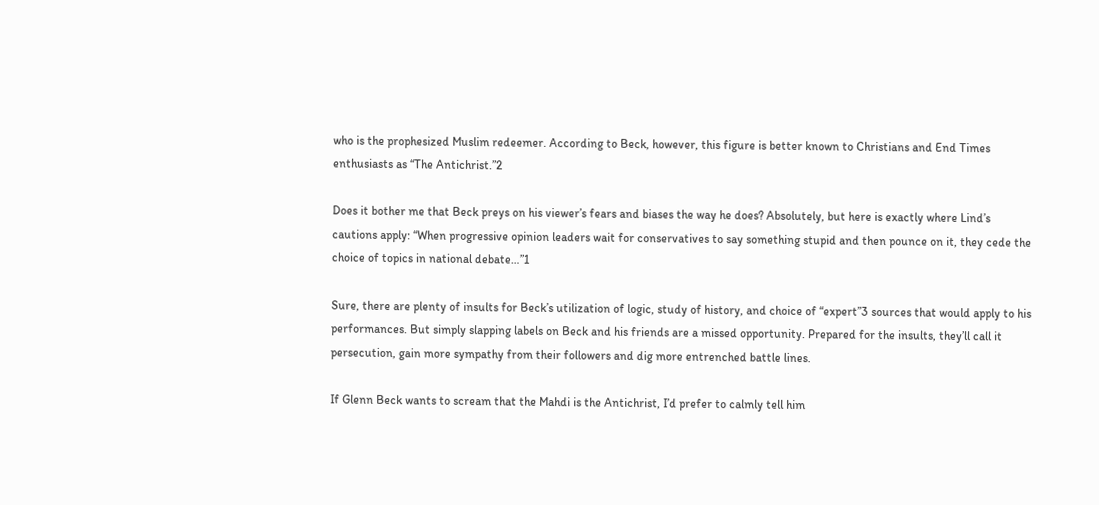who is the prophesized Muslim redeemer. According to Beck, however, this figure is better known to Christians and End Times enthusiasts as “The Antichrist.”2

Does it bother me that Beck preys on his viewer’s fears and biases the way he does? Absolutely, but here is exactly where Lind’s cautions apply: “When progressive opinion leaders wait for conservatives to say something stupid and then pounce on it, they cede the choice of topics in national debate…”1

Sure, there are plenty of insults for Beck’s utilization of logic, study of history, and choice of “expert”3 sources that would apply to his performances. But simply slapping labels on Beck and his friends are a missed opportunity. Prepared for the insults, they’ll call it persecution, gain more sympathy from their followers and dig more entrenched battle lines.

If Glenn Beck wants to scream that the Mahdi is the Antichrist, I’d prefer to calmly tell him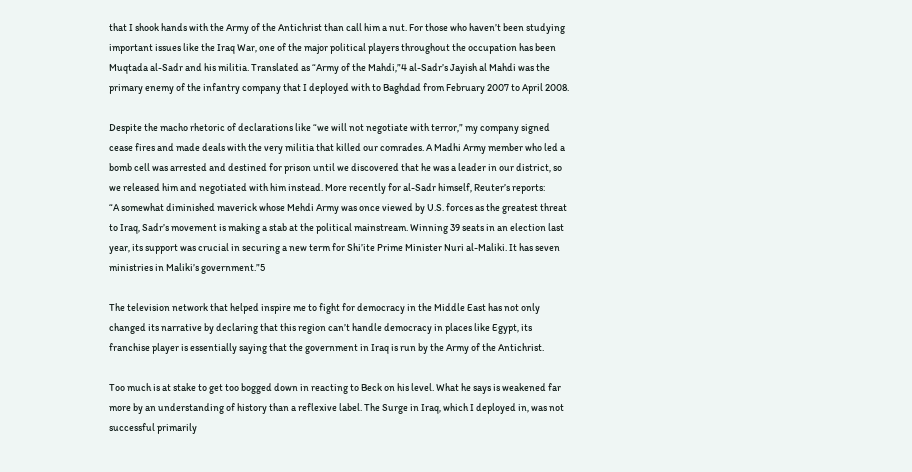that I shook hands with the Army of the Antichrist than call him a nut. For those who haven’t been studying important issues like the Iraq War, one of the major political players throughout the occupation has been Muqtada al-Sadr and his militia. Translated as “Army of the Mahdi,”4 al-Sadr’s Jayish al Mahdi was the primary enemy of the infantry company that I deployed with to Baghdad from February 2007 to April 2008.

Despite the macho rhetoric of declarations like “we will not negotiate with terror,” my company signed cease fires and made deals with the very militia that killed our comrades. A Madhi Army member who led a bomb cell was arrested and destined for prison until we discovered that he was a leader in our district, so we released him and negotiated with him instead. More recently for al-Sadr himself, Reuter’s reports:
“A somewhat diminished maverick whose Mehdi Army was once viewed by U.S. forces as the greatest threat to Iraq, Sadr’s movement is making a stab at the political mainstream. Winning 39 seats in an election last year, its support was crucial in securing a new term for Shi’ite Prime Minister Nuri al-Maliki. It has seven ministries in Maliki’s government.”5

The television network that helped inspire me to fight for democracy in the Middle East has not only changed its narrative by declaring that this region can’t handle democracy in places like Egypt, its franchise player is essentially saying that the government in Iraq is run by the Army of the Antichrist.

Too much is at stake to get too bogged down in reacting to Beck on his level. What he says is weakened far more by an understanding of history than a reflexive label. The Surge in Iraq, which I deployed in, was not successful primarily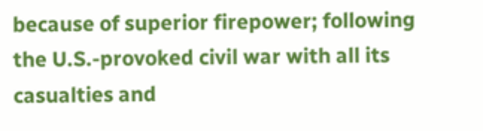because of superior firepower; following the U.S.-provoked civil war with all its casualties and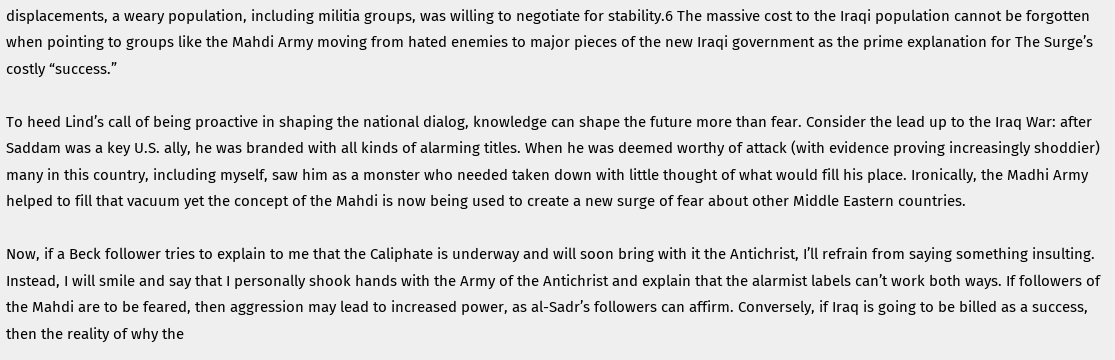displacements, a weary population, including militia groups, was willing to negotiate for stability.6 The massive cost to the Iraqi population cannot be forgotten when pointing to groups like the Mahdi Army moving from hated enemies to major pieces of the new Iraqi government as the prime explanation for The Surge’s costly “success.”

To heed Lind’s call of being proactive in shaping the national dialog, knowledge can shape the future more than fear. Consider the lead up to the Iraq War: after Saddam was a key U.S. ally, he was branded with all kinds of alarming titles. When he was deemed worthy of attack (with evidence proving increasingly shoddier) many in this country, including myself, saw him as a monster who needed taken down with little thought of what would fill his place. Ironically, the Madhi Army helped to fill that vacuum yet the concept of the Mahdi is now being used to create a new surge of fear about other Middle Eastern countries.

Now, if a Beck follower tries to explain to me that the Caliphate is underway and will soon bring with it the Antichrist, I’ll refrain from saying something insulting. Instead, I will smile and say that I personally shook hands with the Army of the Antichrist and explain that the alarmist labels can’t work both ways. If followers of the Mahdi are to be feared, then aggression may lead to increased power, as al-Sadr’s followers can affirm. Conversely, if Iraq is going to be billed as a success, then the reality of why the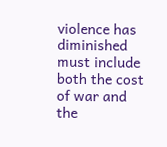violence has diminished must include both the cost of war and the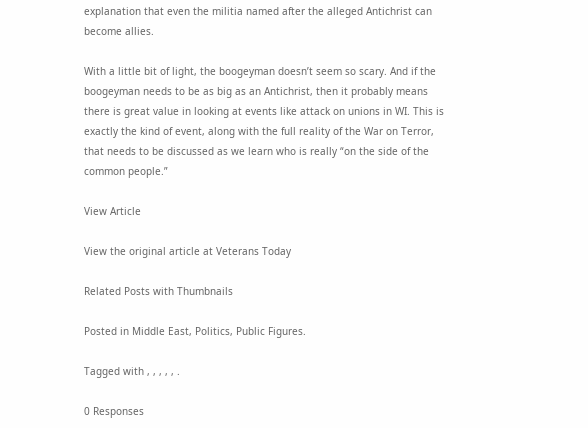explanation that even the militia named after the alleged Antichrist can become allies.

With a little bit of light, the boogeyman doesn’t seem so scary. And if the boogeyman needs to be as big as an Antichrist, then it probably means there is great value in looking at events like attack on unions in WI. This is exactly the kind of event, along with the full reality of the War on Terror, that needs to be discussed as we learn who is really “on the side of the common people.”

View Article

View the original article at Veterans Today

Related Posts with Thumbnails

Posted in Middle East, Politics, Public Figures.

Tagged with , , , , , .

0 Responses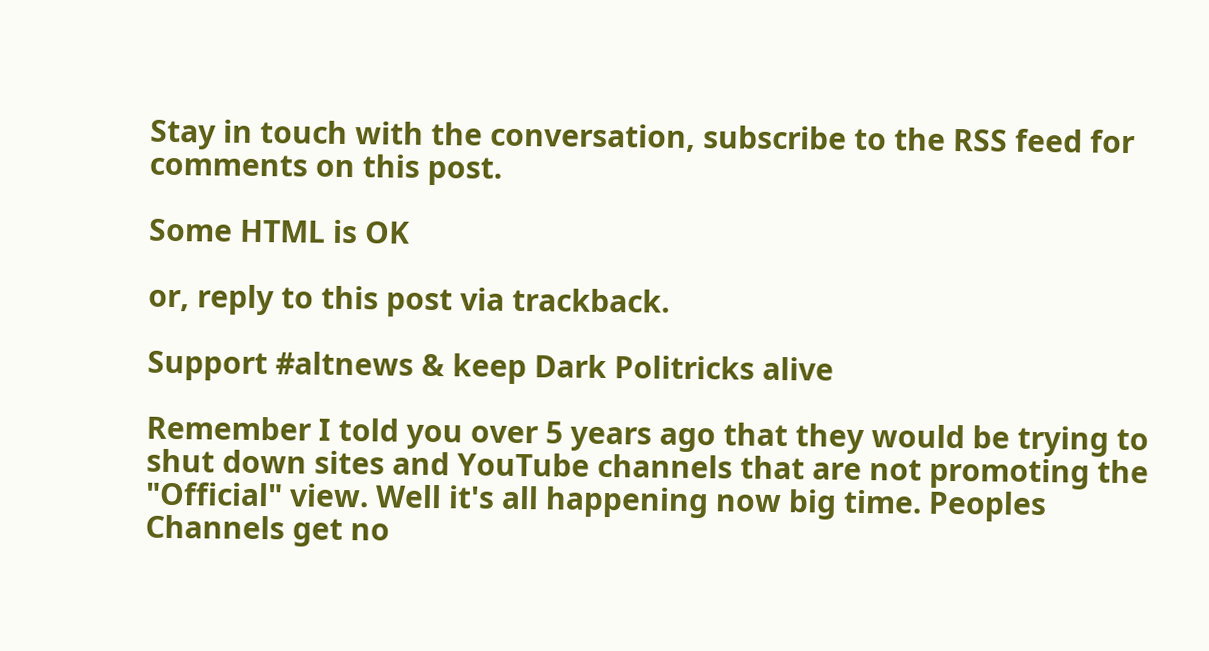Stay in touch with the conversation, subscribe to the RSS feed for comments on this post.

Some HTML is OK

or, reply to this post via trackback.

Support #altnews & keep Dark Politricks alive

Remember I told you over 5 years ago that they would be trying to shut down sites and YouTube channels that are not promoting the "Official" view. Well it's all happening now big time. Peoples Channels get no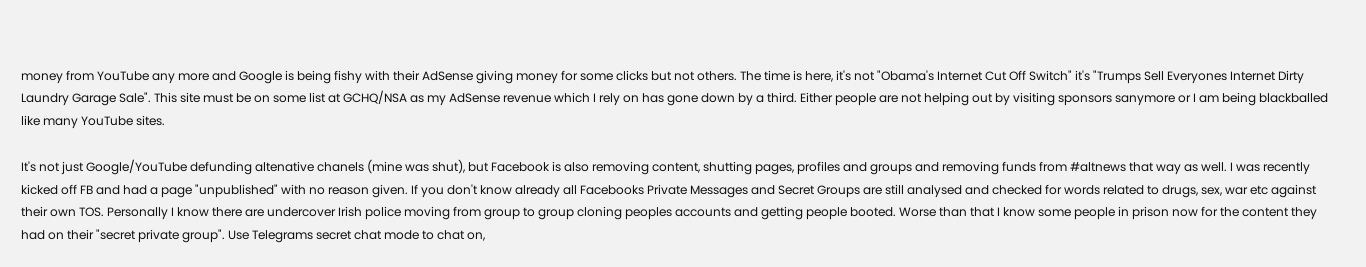money from YouTube any more and Google is being fishy with their AdSense giving money for some clicks but not others. The time is here, it's not "Obama's Internet Cut Off Switch" it's "Trumps Sell Everyones Internet Dirty Laundry Garage Sale". This site must be on some list at GCHQ/NSA as my AdSense revenue which I rely on has gone down by a third. Either people are not helping out by visiting sponsors sanymore or I am being blackballed like many YouTube sites.

It's not just Google/YouTube defunding altenative chanels (mine was shut), but Facebook is also removing content, shutting pages, profiles and groups and removing funds from #altnews that way as well. I was recently kicked off FB and had a page "unpublished" with no reason given. If you don't know already all Facebooks Private Messages and Secret Groups are still analysed and checked for words related to drugs, sex, war etc against their own TOS. Personally I know there are undercover Irish police moving from group to group cloning peoples accounts and getting people booted. Worse than that I know some people in prison now for the content they had on their "secret private group". Use Telegrams secret chat mode to chat on,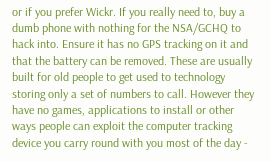or if you prefer Wickr. If you really need to, buy a dumb phone with nothing for the NSA/GCHQ to hack into. Ensure it has no GPS tracking on it and that the battery can be removed. These are usually built for old people to get used to technology storing only a set of numbers to call. However they have no games, applications to install or other ways people can exploit the computer tracking device you carry round with you most of the day -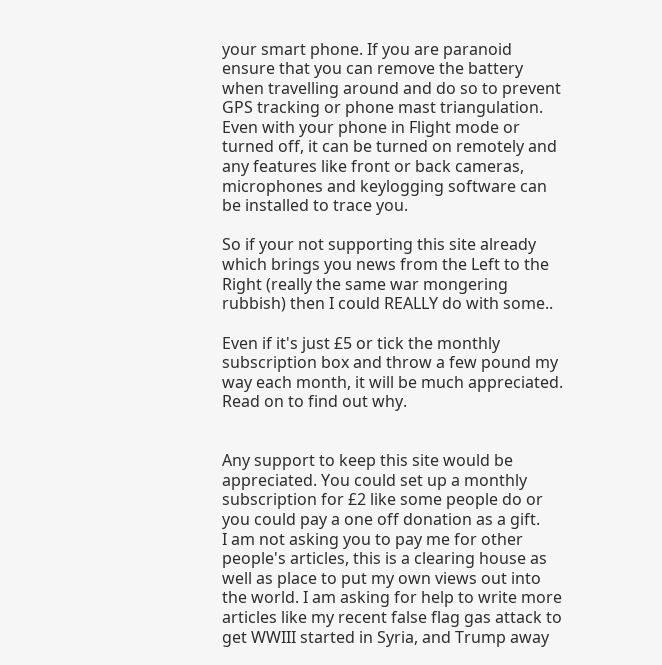your smart phone. If you are paranoid ensure that you can remove the battery when travelling around and do so to prevent GPS tracking or phone mast triangulation. Even with your phone in Flight mode or turned off, it can be turned on remotely and any features like front or back cameras, microphones and keylogging software can be installed to trace you.

So if your not supporting this site already which brings you news from the Left to the Right (really the same war mongering rubbish) then I could REALLY do with some..

Even if it's just £5 or tick the monthly subscription box and throw a few pound my way each month, it will be much appreciated. Read on to find out why.


Any support to keep this site would be appreciated. You could set up a monthly subscription for £2 like some people do or you could pay a one off donation as a gift.
I am not asking you to pay me for other people's articles, this is a clearing house as well as place to put my own views out into the world. I am asking for help to write more articles like my recent false flag gas attack to get WWIII started in Syria, and Trump away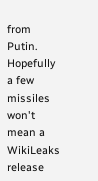from Putin. Hopefully a few missiles won't mean a WikiLeaks release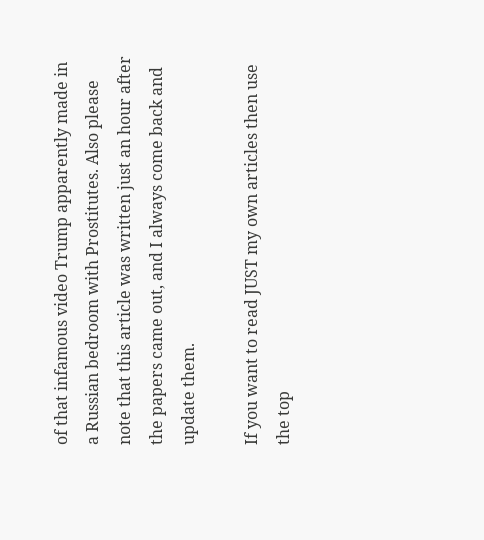of that infamous video Trump apparently made in a Russian bedroom with Prostitutes. Also please note that this article was written just an hour after the papers came out, and I always come back and update them.

If you want to read JUST my own articles then use the top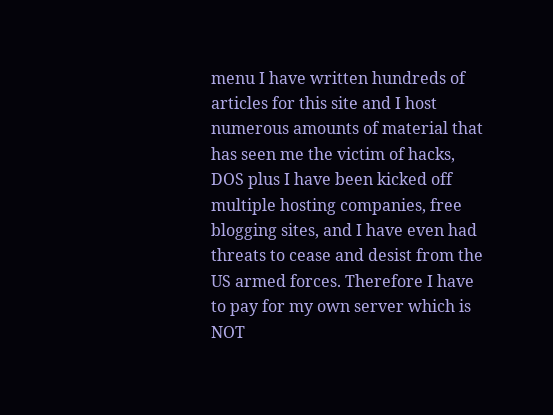menu I have written hundreds of articles for this site and I host numerous amounts of material that has seen me the victim of hacks, DOS plus I have been kicked off multiple hosting companies, free blogging sites, and I have even had threats to cease and desist from the US armed forces. Therefore I have to pay for my own server which is NOT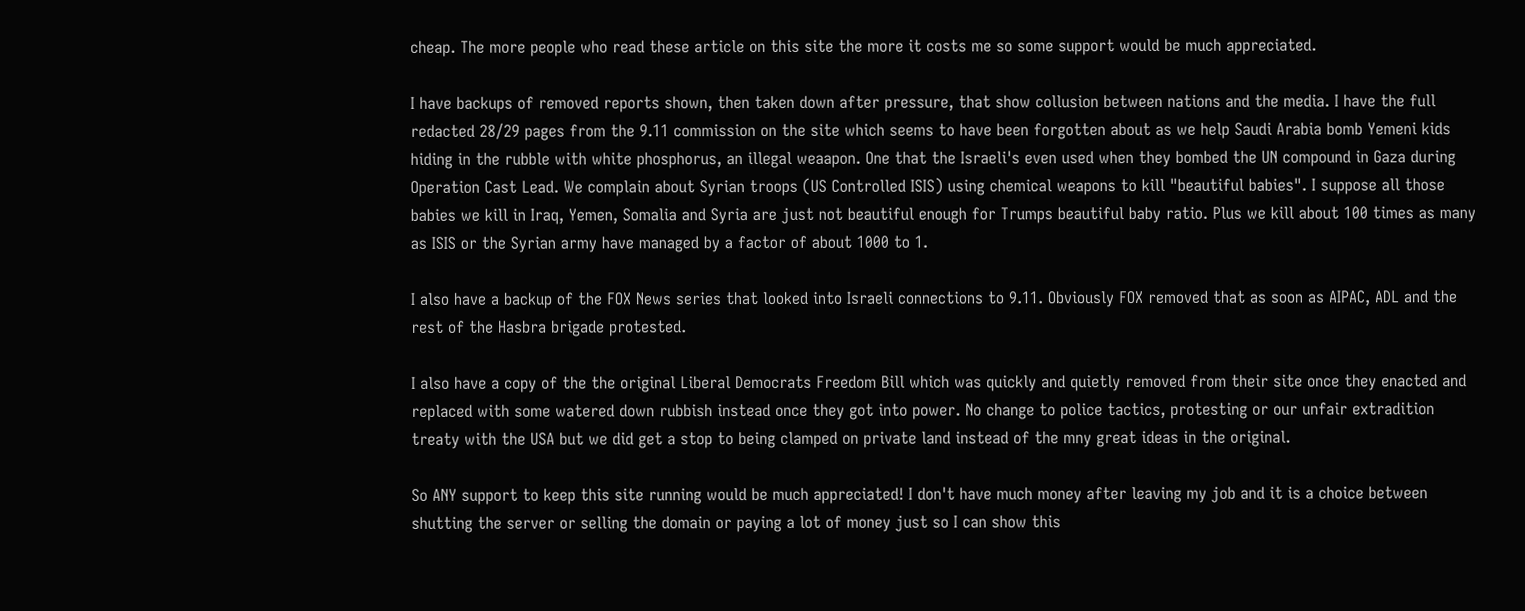cheap. The more people who read these article on this site the more it costs me so some support would be much appreciated.

I have backups of removed reports shown, then taken down after pressure, that show collusion between nations and the media. I have the full redacted 28/29 pages from the 9.11 commission on the site which seems to have been forgotten about as we help Saudi Arabia bomb Yemeni kids hiding in the rubble with white phosphorus, an illegal weaapon. One that the Israeli's even used when they bombed the UN compound in Gaza during Operation Cast Lead. We complain about Syrian troops (US Controlled ISIS) using chemical weapons to kill "beautiful babies". I suppose all those babies we kill in Iraq, Yemen, Somalia and Syria are just not beautiful enough for Trumps beautiful baby ratio. Plus we kill about 100 times as many as ISIS or the Syrian army have managed by a factor of about 1000 to 1.

I also have a backup of the FOX News series that looked into Israeli connections to 9.11. Obviously FOX removed that as soon as AIPAC, ADL and the rest of the Hasbra brigade protested.

I also have a copy of the the original Liberal Democrats Freedom Bill which was quickly and quietly removed from their site once they enacted and replaced with some watered down rubbish instead once they got into power. No change to police tactics, protesting or our unfair extradition treaty with the USA but we did get a stop to being clamped on private land instead of the mny great ideas in the original.

So ANY support to keep this site running would be much appreciated! I don't have much money after leaving my job and it is a choice between shutting the server or selling the domain or paying a lot of money just so I can show this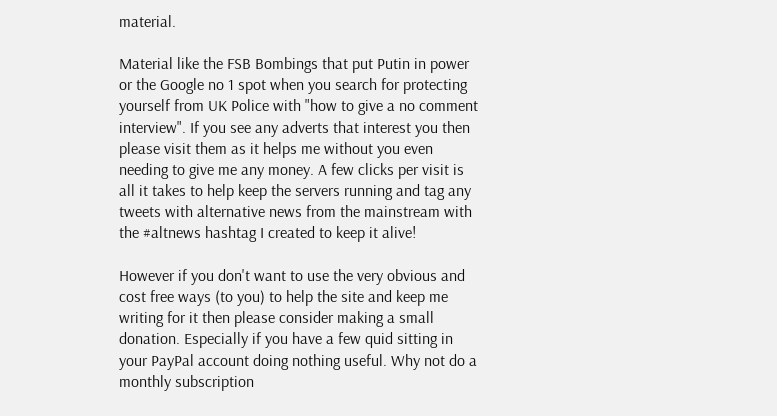material.

Material like the FSB Bombings that put Putin in power or the Google no 1 spot when you search for protecting yourself from UK Police with "how to give a no comment interview". If you see any adverts that interest you then please visit them as it helps me without you even needing to give me any money. A few clicks per visit is all it takes to help keep the servers running and tag any tweets with alternative news from the mainstream with the #altnews hashtag I created to keep it alive!

However if you don't want to use the very obvious and cost free ways (to you) to help the site and keep me writing for it then please consider making a small donation. Especially if you have a few quid sitting in your PayPal account doing nothing useful. Why not do a monthly subscription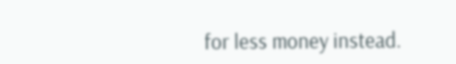for less money instead.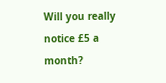Will you really notice £5 a month?